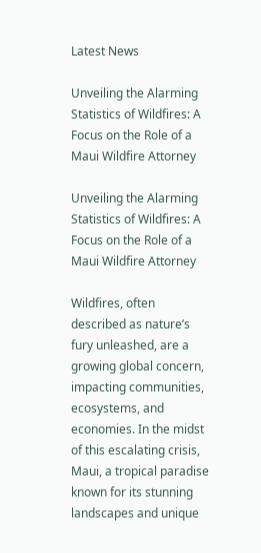Latest News

Unveiling the Alarming Statistics of Wildfires: A Focus on the Role of a Maui Wildfire Attorney

Unveiling the Alarming Statistics of Wildfires: A Focus on the Role of a Maui Wildfire Attorney

Wildfires, often described as nature’s fury unleashed, are a growing global concern, impacting communities, ecosystems, and economies. In the midst of this escalating crisis, Maui, a tropical paradise known for its stunning landscapes and unique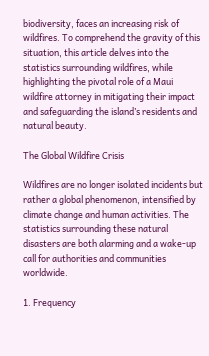biodiversity, faces an increasing risk of wildfires. To comprehend the gravity of this situation, this article delves into the statistics surrounding wildfires, while highlighting the pivotal role of a Maui wildfire attorney in mitigating their impact and safeguarding the island’s residents and natural beauty.

The Global Wildfire Crisis

Wildfires are no longer isolated incidents but rather a global phenomenon, intensified by climate change and human activities. The statistics surrounding these natural disasters are both alarming and a wake-up call for authorities and communities worldwide.

1. Frequency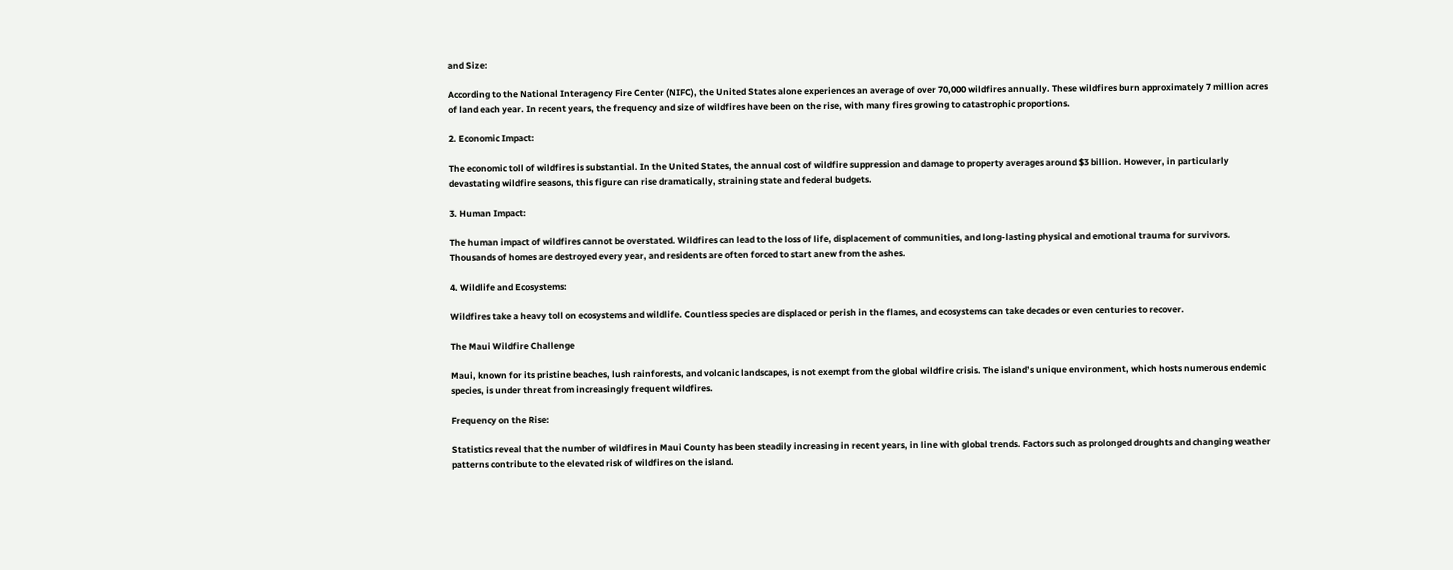and Size:

According to the National Interagency Fire Center (NIFC), the United States alone experiences an average of over 70,000 wildfires annually. These wildfires burn approximately 7 million acres of land each year. In recent years, the frequency and size of wildfires have been on the rise, with many fires growing to catastrophic proportions.

2. Economic Impact:

The economic toll of wildfires is substantial. In the United States, the annual cost of wildfire suppression and damage to property averages around $3 billion. However, in particularly devastating wildfire seasons, this figure can rise dramatically, straining state and federal budgets.

3. Human Impact:

The human impact of wildfires cannot be overstated. Wildfires can lead to the loss of life, displacement of communities, and long-lasting physical and emotional trauma for survivors. Thousands of homes are destroyed every year, and residents are often forced to start anew from the ashes.

4. Wildlife and Ecosystems:

Wildfires take a heavy toll on ecosystems and wildlife. Countless species are displaced or perish in the flames, and ecosystems can take decades or even centuries to recover.

The Maui Wildfire Challenge

Maui, known for its pristine beaches, lush rainforests, and volcanic landscapes, is not exempt from the global wildfire crisis. The island’s unique environment, which hosts numerous endemic species, is under threat from increasingly frequent wildfires.

Frequency on the Rise:

Statistics reveal that the number of wildfires in Maui County has been steadily increasing in recent years, in line with global trends. Factors such as prolonged droughts and changing weather patterns contribute to the elevated risk of wildfires on the island.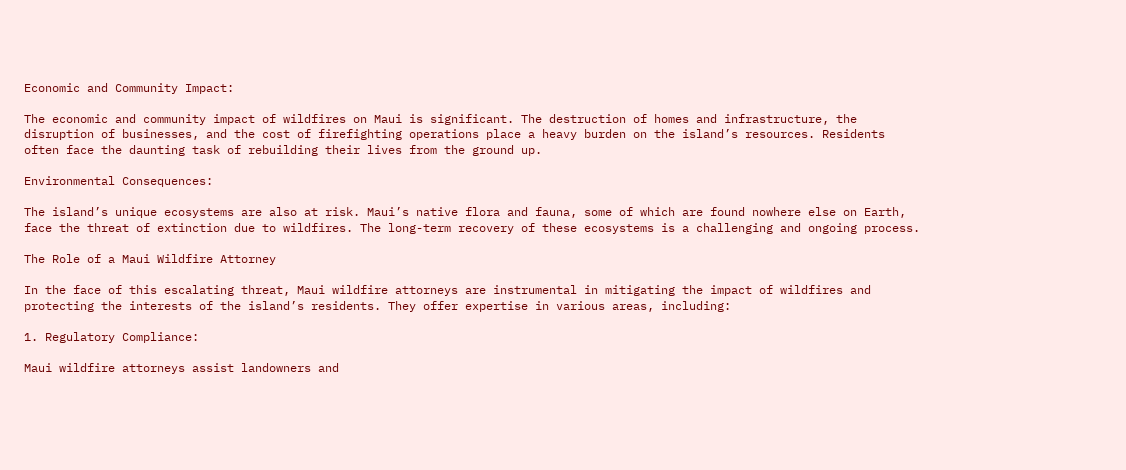Economic and Community Impact:

The economic and community impact of wildfires on Maui is significant. The destruction of homes and infrastructure, the disruption of businesses, and the cost of firefighting operations place a heavy burden on the island’s resources. Residents often face the daunting task of rebuilding their lives from the ground up.

Environmental Consequences:

The island’s unique ecosystems are also at risk. Maui’s native flora and fauna, some of which are found nowhere else on Earth, face the threat of extinction due to wildfires. The long-term recovery of these ecosystems is a challenging and ongoing process.

The Role of a Maui Wildfire Attorney

In the face of this escalating threat, Maui wildfire attorneys are instrumental in mitigating the impact of wildfires and protecting the interests of the island’s residents. They offer expertise in various areas, including:

1. Regulatory Compliance:

Maui wildfire attorneys assist landowners and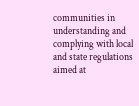communities in understanding and complying with local and state regulations aimed at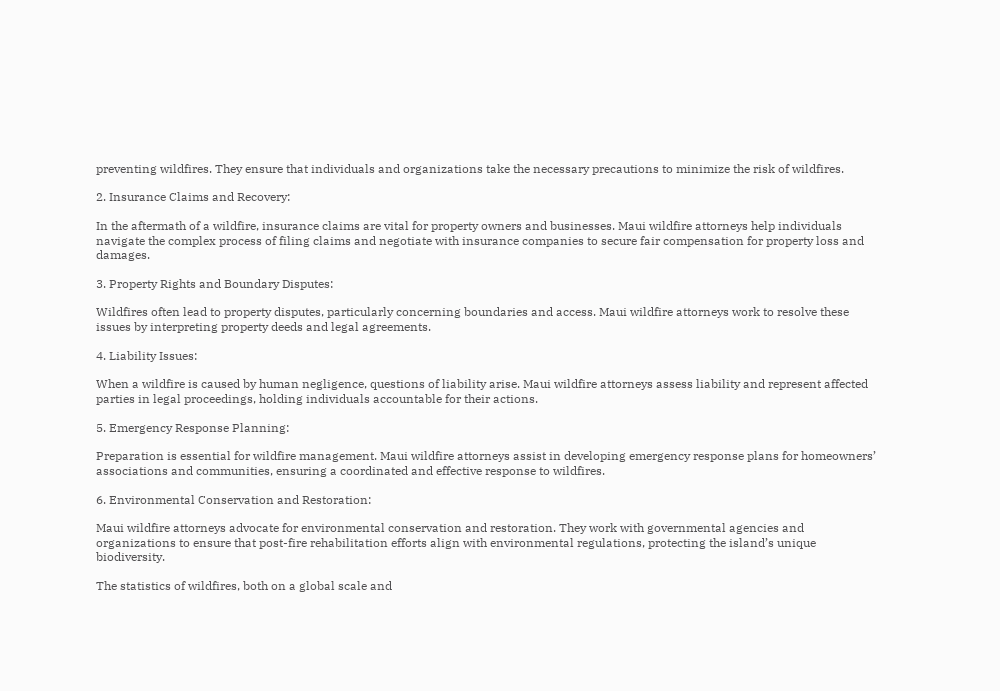preventing wildfires. They ensure that individuals and organizations take the necessary precautions to minimize the risk of wildfires.

2. Insurance Claims and Recovery:

In the aftermath of a wildfire, insurance claims are vital for property owners and businesses. Maui wildfire attorneys help individuals navigate the complex process of filing claims and negotiate with insurance companies to secure fair compensation for property loss and damages.

3. Property Rights and Boundary Disputes:

Wildfires often lead to property disputes, particularly concerning boundaries and access. Maui wildfire attorneys work to resolve these issues by interpreting property deeds and legal agreements.

4. Liability Issues:

When a wildfire is caused by human negligence, questions of liability arise. Maui wildfire attorneys assess liability and represent affected parties in legal proceedings, holding individuals accountable for their actions.

5. Emergency Response Planning:

Preparation is essential for wildfire management. Maui wildfire attorneys assist in developing emergency response plans for homeowners’ associations and communities, ensuring a coordinated and effective response to wildfires.

6. Environmental Conservation and Restoration:

Maui wildfire attorneys advocate for environmental conservation and restoration. They work with governmental agencies and organizations to ensure that post-fire rehabilitation efforts align with environmental regulations, protecting the island’s unique biodiversity.

The statistics of wildfires, both on a global scale and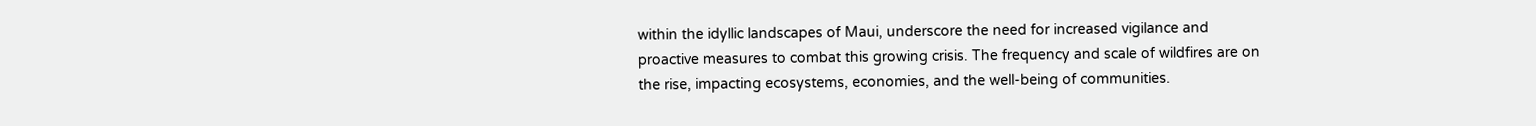within the idyllic landscapes of Maui, underscore the need for increased vigilance and proactive measures to combat this growing crisis. The frequency and scale of wildfires are on the rise, impacting ecosystems, economies, and the well-being of communities.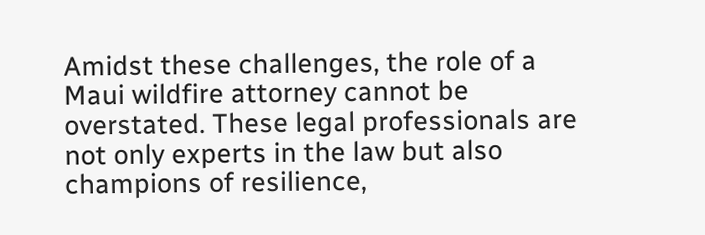Amidst these challenges, the role of a Maui wildfire attorney cannot be overstated. These legal professionals are not only experts in the law but also champions of resilience,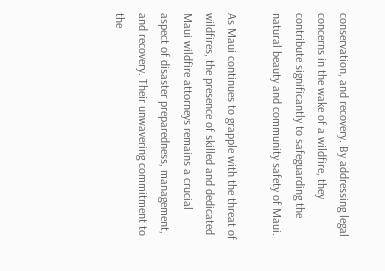conservation, and recovery. By addressing legal concerns in the wake of a wildfire, they contribute significantly to safeguarding the natural beauty and community safety of Maui.

As Maui continues to grapple with the threat of wildfires, the presence of skilled and dedicated Maui wildfire attorneys remains a crucial aspect of disaster preparedness, management, and recovery. Their unwavering commitment to the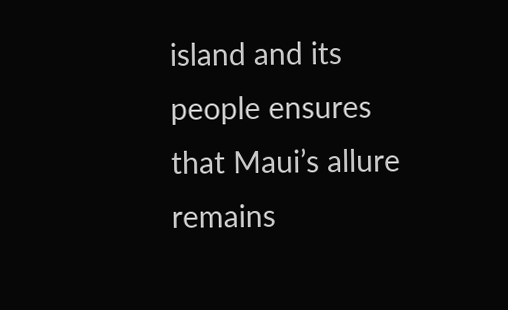island and its people ensures that Maui’s allure remains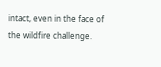intact, even in the face of the wildfire challenge.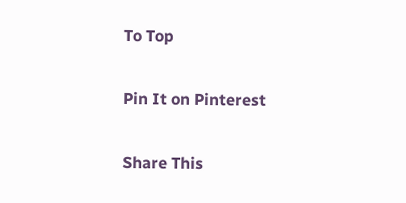To Top

Pin It on Pinterest

Share This